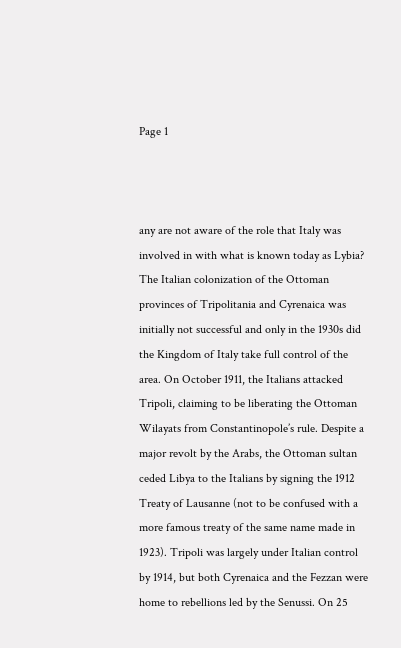Page 1



any are not aware of the role that Italy was involved in with what is known today as Lybia? The Italian colonization of the Ottoman provinces of Tripolitania and Cyrenaica was initially not successful and only in the 1930s did the Kingdom of Italy take full control of the area. On October 1911, the Italians attacked Tripoli, claiming to be liberating the Ottoman Wilayats from Constantinopole’s rule. Despite a major revolt by the Arabs, the Ottoman sultan ceded Libya to the Italians by signing the 1912 Treaty of Lausanne (not to be confused with a more famous treaty of the same name made in 1923). Tripoli was largely under Italian control by 1914, but both Cyrenaica and the Fezzan were home to rebellions led by the Senussi. On 25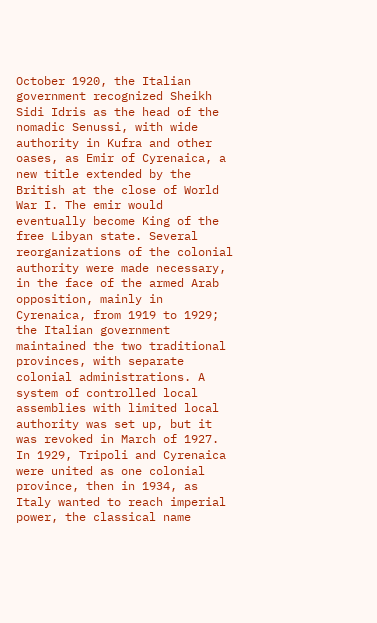October 1920, the Italian government recognized Sheikh Sidi Idris as the head of the nomadic Senussi, with wide authority in Kufra and other oases, as Emir of Cyrenaica, a new title extended by the British at the close of World War I. The emir would eventually become King of the free Libyan state. Several reorganizations of the colonial authority were made necessary, in the face of the armed Arab opposition, mainly in Cyrenaica, from 1919 to 1929; the Italian government maintained the two traditional provinces, with separate colonial administrations. A system of controlled local assemblies with limited local authority was set up, but it was revoked in March of 1927. In 1929, Tripoli and Cyrenaica were united as one colonial province, then in 1934, as Italy wanted to reach imperial power, the classical name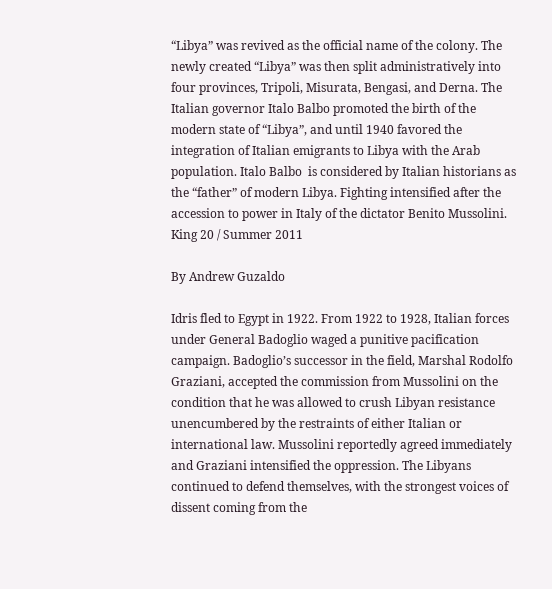“Libya” was revived as the official name of the colony. The newly created “Libya” was then split administratively into four provinces, Tripoli, Misurata, Bengasi, and Derna. The Italian governor Italo Balbo promoted the birth of the modern state of “Libya”, and until 1940 favored the integration of Italian emigrants to Libya with the Arab population. Italo Balbo  is considered by Italian historians as the “father” of modern Libya. Fighting intensified after the accession to power in Italy of the dictator Benito Mussolini. King 20 / Summer 2011

By Andrew Guzaldo

Idris fled to Egypt in 1922. From 1922 to 1928, Italian forces under General Badoglio waged a punitive pacification campaign. Badoglio’s successor in the field, Marshal Rodolfo Graziani, accepted the commission from Mussolini on the condition that he was allowed to crush Libyan resistance unencumbered by the restraints of either Italian or international law. Mussolini reportedly agreed immediately and Graziani intensified the oppression. The Libyans continued to defend themselves, with the strongest voices of dissent coming from the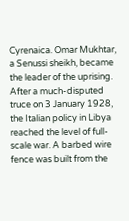Cyrenaica. Omar Mukhtar, a Senussi sheikh, became the leader of the uprising. After a much-disputed truce on 3 January 1928, the Italian policy in Libya reached the level of full-scale war. A barbed wire fence was built from the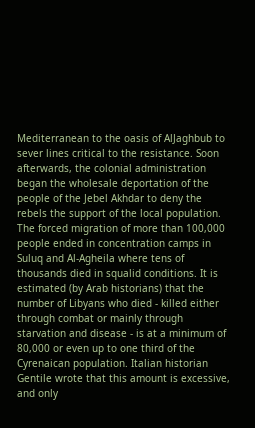Mediterranean to the oasis of AlJaghbub to sever lines critical to the resistance. Soon afterwards, the colonial administration began the wholesale deportation of the people of the Jebel Akhdar to deny the rebels the support of the local population. The forced migration of more than 100,000 people ended in concentration camps in Suluq and Al-Agheila where tens of thousands died in squalid conditions. It is estimated (by Arab historians) that the number of Libyans who died - killed either through combat or mainly through starvation and disease - is at a minimum of 80,000 or even up to one third of the Cyrenaican population. Italian historian Gentile wrote that this amount is excessive, and only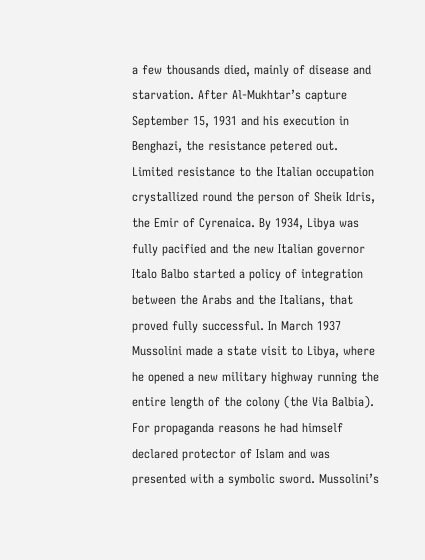a few thousands died, mainly of disease and starvation. After Al-Mukhtar’s capture September 15, 1931 and his execution in Benghazi, the resistance petered out. Limited resistance to the Italian occupation crystallized round the person of Sheik Idris, the Emir of Cyrenaica. By 1934, Libya was fully pacified and the new Italian governor Italo Balbo started a policy of integration between the Arabs and the Italians, that proved fully successful. In March 1937 Mussolini made a state visit to Libya, where he opened a new military highway running the entire length of the colony (the Via Balbia). For propaganda reasons he had himself declared protector of Islam and was presented with a symbolic sword. Mussolini’s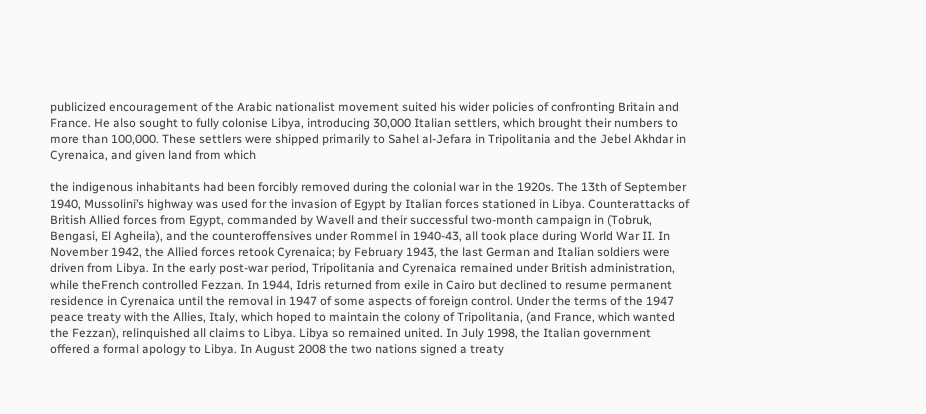publicized encouragement of the Arabic nationalist movement suited his wider policies of confronting Britain and France. He also sought to fully colonise Libya, introducing 30,000 Italian settlers, which brought their numbers to more than 100,000. These settlers were shipped primarily to Sahel al-Jefara in Tripolitania and the Jebel Akhdar in Cyrenaica, and given land from which

the indigenous inhabitants had been forcibly removed during the colonial war in the 1920s. The 13th of September 1940, Mussolini’s highway was used for the invasion of Egypt by Italian forces stationed in Libya. Counterattacks of British Allied forces from Egypt, commanded by Wavell and their successful two-month campaign in (Tobruk, Bengasi, El Agheila), and the counteroffensives under Rommel in 1940-43, all took place during World War II. In November 1942, the Allied forces retook Cyrenaica; by February 1943, the last German and Italian soldiers were driven from Libya. In the early post-war period, Tripolitania and Cyrenaica remained under British administration, while theFrench controlled Fezzan. In 1944, Idris returned from exile in Cairo but declined to resume permanent residence in Cyrenaica until the removal in 1947 of some aspects of foreign control. Under the terms of the 1947 peace treaty with the Allies, Italy, which hoped to maintain the colony of Tripolitania, (and France, which wanted the Fezzan), relinquished all claims to Libya. Libya so remained united. In July 1998, the Italian government offered a formal apology to Libya. In August 2008 the two nations signed a treaty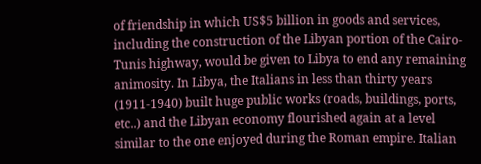of friendship in which US$5 billion in goods and services, including the construction of the Libyan portion of the Cairo-Tunis highway, would be given to Libya to end any remaining animosity. In Libya, the Italians in less than thirty years (1911-1940) built huge public works (roads, buildings, ports, etc..) and the Libyan economy flourished again at a level similar to the one enjoyed during the Roman empire. Italian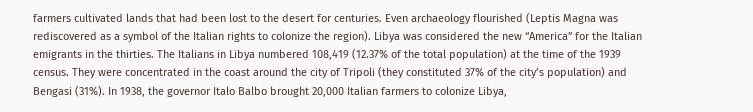farmers cultivated lands that had been lost to the desert for centuries. Even archaeology flourished (Leptis Magna was rediscovered as a symbol of the Italian rights to colonize the region). Libya was considered the new “America” for the Italian emigrants in the thirties. The Italians in Libya numbered 108,419 (12.37% of the total population) at the time of the 1939 census. They were concentrated in the coast around the city of Tripoli (they constituted 37% of the city’s population) and Bengasi (31%). In 1938, the governor Italo Balbo brought 20,000 Italian farmers to colonize Libya,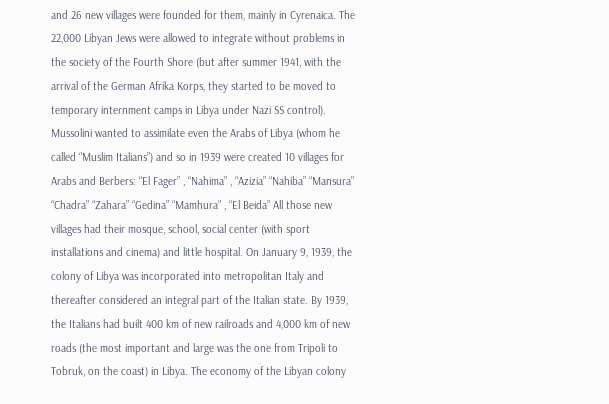and 26 new villages were founded for them, mainly in Cyrenaica. The 22,000 Libyan Jews were allowed to integrate without problems in the society of the Fourth Shore (but after summer 1941, with the arrival of the German Afrika Korps, they started to be moved to temporary internment camps in Libya under Nazi SS control). Mussolini wanted to assimilate even the Arabs of Libya (whom he called “Muslim Italians”) and so in 1939 were created 10 villages for Arabs and Berbers: “El Fager” , “Nahima” , “Azizia” “Nahiba” “Mansura” “Chadra” “Zahara” “Gedina” “Mamhura” , “El Beida” All those new villages had their mosque, school, social center (with sport installations and cinema) and little hospital. On January 9, 1939, the colony of Libya was incorporated into metropolitan Italy and thereafter considered an integral part of the Italian state. By 1939, the Italians had built 400 km of new railroads and 4,000 km of new roads (the most important and large was the one from Tripoli to Tobruk, on the coast) in Libya. The economy of the Libyan colony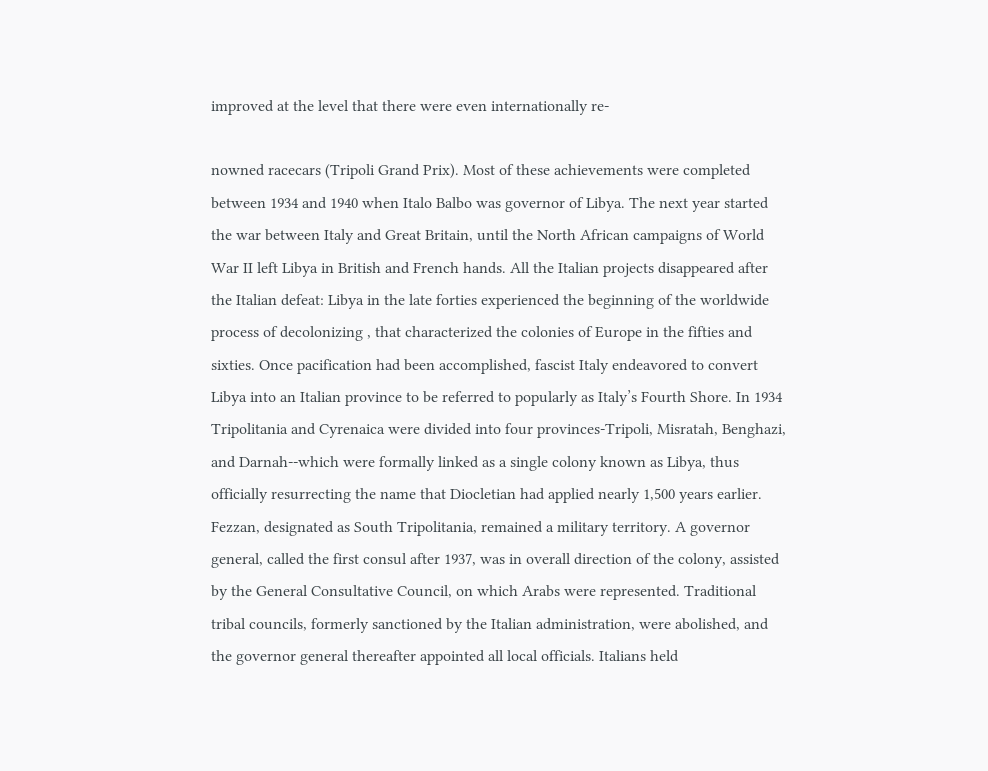improved at the level that there were even internationally re-

nowned racecars (Tripoli Grand Prix). Most of these achievements were completed between 1934 and 1940 when Italo Balbo was governor of Libya. The next year started the war between Italy and Great Britain, until the North African campaigns of World War II left Libya in British and French hands. All the Italian projects disappeared after the Italian defeat: Libya in the late forties experienced the beginning of the worldwide process of decolonizing , that characterized the colonies of Europe in the fifties and sixties. Once pacification had been accomplished, fascist Italy endeavored to convert Libya into an Italian province to be referred to popularly as Italy’s Fourth Shore. In 1934 Tripolitania and Cyrenaica were divided into four provinces-Tripoli, Misratah, Benghazi, and Darnah--which were formally linked as a single colony known as Libya, thus officially resurrecting the name that Diocletian had applied nearly 1,500 years earlier. Fezzan, designated as South Tripolitania, remained a military territory. A governor general, called the first consul after 1937, was in overall direction of the colony, assisted by the General Consultative Council, on which Arabs were represented. Traditional tribal councils, formerly sanctioned by the Italian administration, were abolished, and the governor general thereafter appointed all local officials. Italians held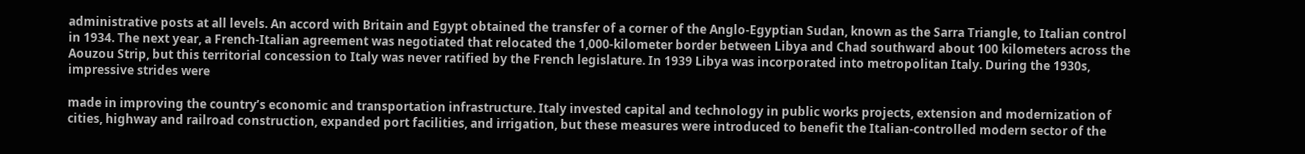administrative posts at all levels. An accord with Britain and Egypt obtained the transfer of a corner of the Anglo-Egyptian Sudan, known as the Sarra Triangle, to Italian control in 1934. The next year, a French-Italian agreement was negotiated that relocated the 1,000-kilometer border between Libya and Chad southward about 100 kilometers across the Aouzou Strip, but this territorial concession to Italy was never ratified by the French legislature. In 1939 Libya was incorporated into metropolitan Italy. During the 1930s, impressive strides were

made in improving the country’s economic and transportation infrastructure. Italy invested capital and technology in public works projects, extension and modernization of cities, highway and railroad construction, expanded port facilities, and irrigation, but these measures were introduced to benefit the Italian-controlled modern sector of the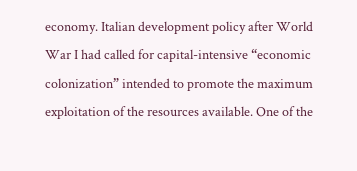economy. Italian development policy after World War I had called for capital-intensive “economic colonization” intended to promote the maximum exploitation of the resources available. One of the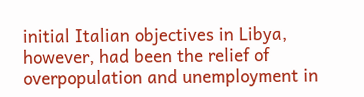initial Italian objectives in Libya, however, had been the relief of overpopulation and unemployment in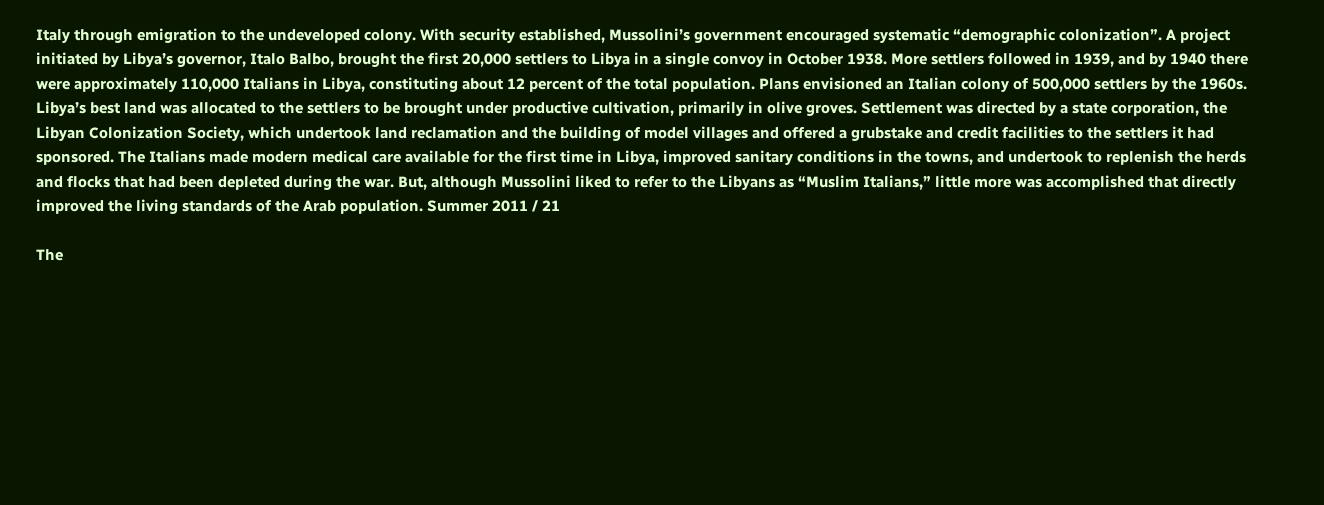Italy through emigration to the undeveloped colony. With security established, Mussolini’s government encouraged systematic “demographic colonization”. A project initiated by Libya’s governor, Italo Balbo, brought the first 20,000 settlers to Libya in a single convoy in October 1938. More settlers followed in 1939, and by 1940 there were approximately 110,000 Italians in Libya, constituting about 12 percent of the total population. Plans envisioned an Italian colony of 500,000 settlers by the 1960s. Libya’s best land was allocated to the settlers to be brought under productive cultivation, primarily in olive groves. Settlement was directed by a state corporation, the Libyan Colonization Society, which undertook land reclamation and the building of model villages and offered a grubstake and credit facilities to the settlers it had sponsored. The Italians made modern medical care available for the first time in Libya, improved sanitary conditions in the towns, and undertook to replenish the herds and flocks that had been depleted during the war. But, although Mussolini liked to refer to the Libyans as “Muslim Italians,” little more was accomplished that directly improved the living standards of the Arab population. Summer 2011 / 21

The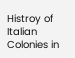Histroy of Italian Colonies in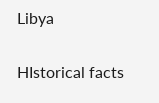Libya

HIstorical facts